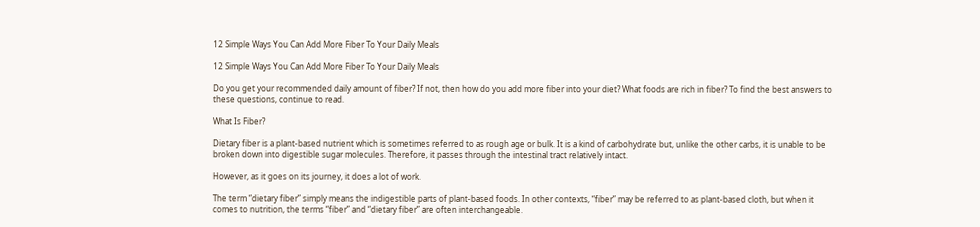12 Simple Ways You Can Add More Fiber To Your Daily Meals

12 Simple Ways You Can Add More Fiber To Your Daily Meals

Do you get your recommended daily amount of fiber? If not, then how do you add more fiber into your diet? What foods are rich in fiber? To find the best answers to these questions, continue to read.

What Is Fiber?

Dietary fiber is a plant-based nutrient which is sometimes referred to as rough age or bulk. It is a kind of carbohydrate but, unlike the other carbs, it is unable to be broken down into digestible sugar molecules. Therefore, it passes through the intestinal tract relatively intact.

However, as it goes on its journey, it does a lot of work.

The term “dietary fiber” simply means the indigestible parts of plant-based foods. In other contexts, “fiber” may be referred to as plant-based cloth, but when it comes to nutrition, the terms “fiber” and “dietary fiber” are often interchangeable.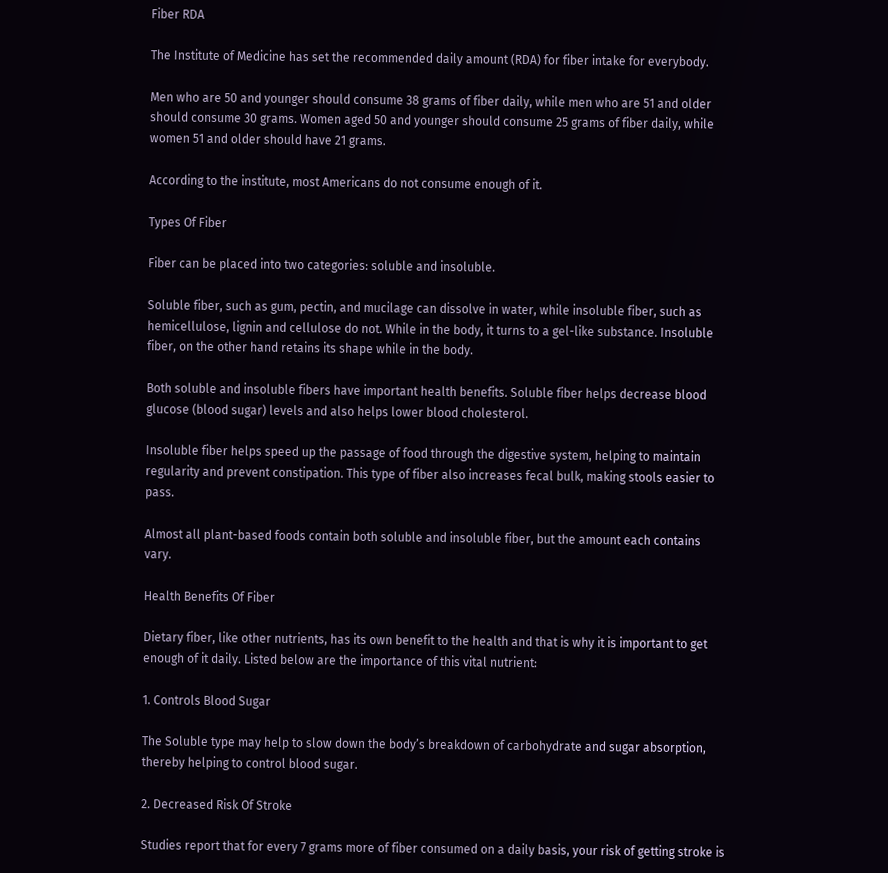Fiber RDA

The Institute of Medicine has set the recommended daily amount (RDA) for fiber intake for everybody.

Men who are 50 and younger should consume 38 grams of fiber daily, while men who are 51 and older should consume 30 grams. Women aged 50 and younger should consume 25 grams of fiber daily, while women 51 and older should have 21 grams.

According to the institute, most Americans do not consume enough of it.

Types Of Fiber

Fiber can be placed into two categories: soluble and insoluble.

Soluble fiber, such as gum, pectin, and mucilage can dissolve in water, while insoluble fiber, such as hemicellulose, lignin and cellulose do not. While in the body, it turns to a gel-like substance. Insoluble fiber, on the other hand retains its shape while in the body.

Both soluble and insoluble fibers have important health benefits. Soluble fiber helps decrease blood glucose (blood sugar) levels and also helps lower blood cholesterol.

Insoluble fiber helps speed up the passage of food through the digestive system, helping to maintain regularity and prevent constipation. This type of fiber also increases fecal bulk, making stools easier to pass.

Almost all plant-based foods contain both soluble and insoluble fiber, but the amount each contains vary.

Health Benefits Of Fiber

Dietary fiber, like other nutrients, has its own benefit to the health and that is why it is important to get enough of it daily. Listed below are the importance of this vital nutrient:

1. Controls Blood Sugar

The Soluble type may help to slow down the body’s breakdown of carbohydrate and sugar absorption, thereby helping to control blood sugar.

2. Decreased Risk Of Stroke

Studies report that for every 7 grams more of fiber consumed on a daily basis, your risk of getting stroke is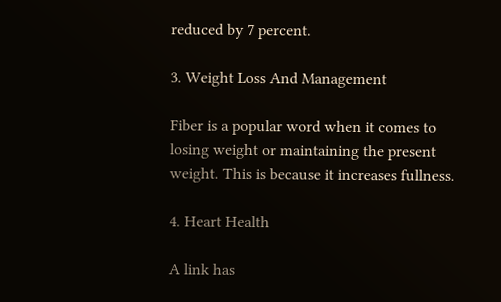reduced by 7 percent.

3. Weight Loss And Management

Fiber is a popular word when it comes to losing weight or maintaining the present weight. This is because it increases fullness.

4. Heart Health

A link has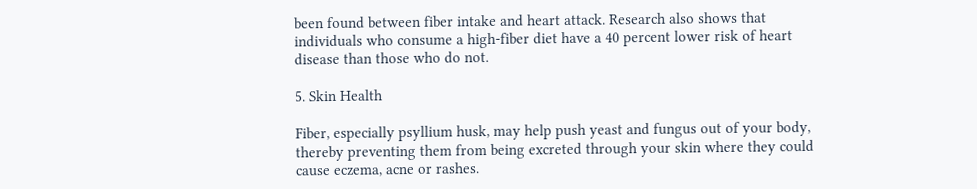been found between fiber intake and heart attack. Research also shows that individuals who consume a high-fiber diet have a 40 percent lower risk of heart disease than those who do not.

5. Skin Health

Fiber, especially psyllium husk, may help push yeast and fungus out of your body, thereby preventing them from being excreted through your skin where they could cause eczema, acne or rashes.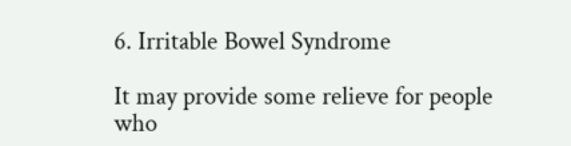6. Irritable Bowel Syndrome

It may provide some relieve for people who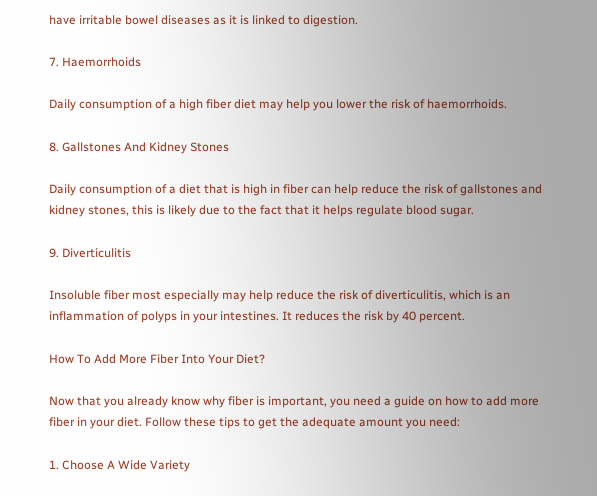have irritable bowel diseases as it is linked to digestion.

7. Haemorrhoids

Daily consumption of a high fiber diet may help you lower the risk of haemorrhoids.

8. Gallstones And Kidney Stones

Daily consumption of a diet that is high in fiber can help reduce the risk of gallstones and kidney stones, this is likely due to the fact that it helps regulate blood sugar.

9. Diverticulitis

Insoluble fiber most especially may help reduce the risk of diverticulitis, which is an inflammation of polyps in your intestines. It reduces the risk by 40 percent.

How To Add More Fiber Into Your Diet?

Now that you already know why fiber is important, you need a guide on how to add more fiber in your diet. Follow these tips to get the adequate amount you need:

1. Choose A Wide Variety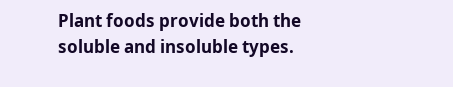Plant foods provide both the soluble and insoluble types.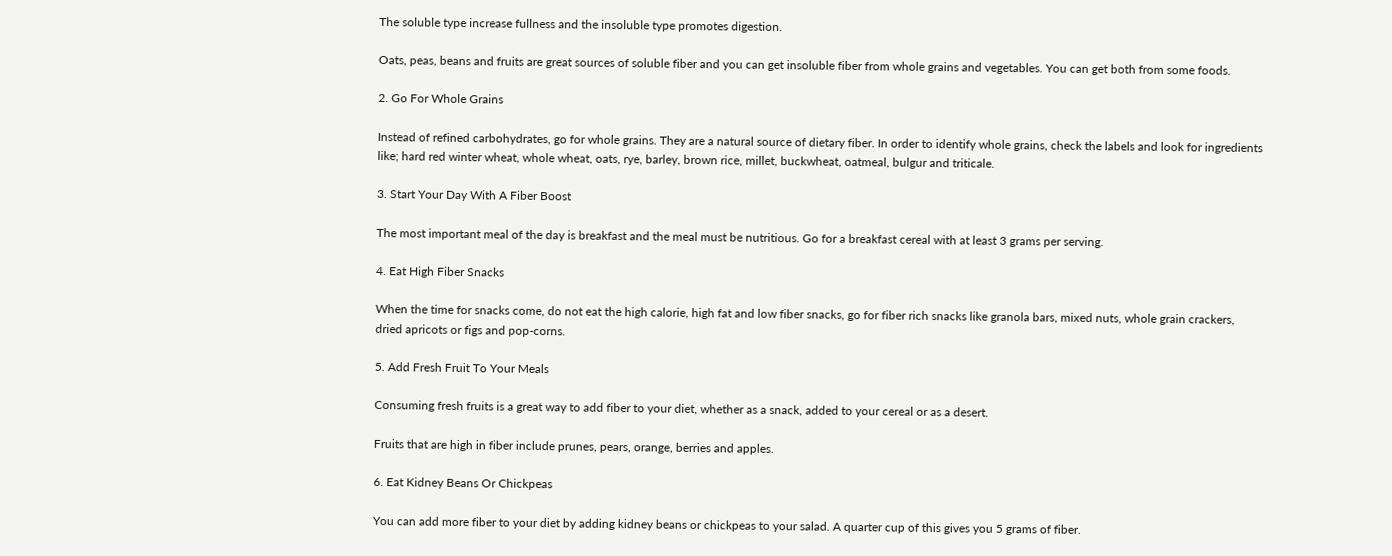The soluble type increase fullness and the insoluble type promotes digestion.

Oats, peas, beans and fruits are great sources of soluble fiber and you can get insoluble fiber from whole grains and vegetables. You can get both from some foods.

2. Go For Whole Grains

Instead of refined carbohydrates, go for whole grains. They are a natural source of dietary fiber. In order to identify whole grains, check the labels and look for ingredients like; hard red winter wheat, whole wheat, oats, rye, barley, brown rice, millet, buckwheat, oatmeal, bulgur and triticale.

3. Start Your Day With A Fiber Boost

The most important meal of the day is breakfast and the meal must be nutritious. Go for a breakfast cereal with at least 3 grams per serving.

4. Eat High Fiber Snacks

When the time for snacks come, do not eat the high calorie, high fat and low fiber snacks, go for fiber rich snacks like granola bars, mixed nuts, whole grain crackers, dried apricots or figs and pop-corns.

5. Add Fresh Fruit To Your Meals

Consuming fresh fruits is a great way to add fiber to your diet, whether as a snack, added to your cereal or as a desert.

Fruits that are high in fiber include prunes, pears, orange, berries and apples.

6. Eat Kidney Beans Or Chickpeas

You can add more fiber to your diet by adding kidney beans or chickpeas to your salad. A quarter cup of this gives you 5 grams of fiber.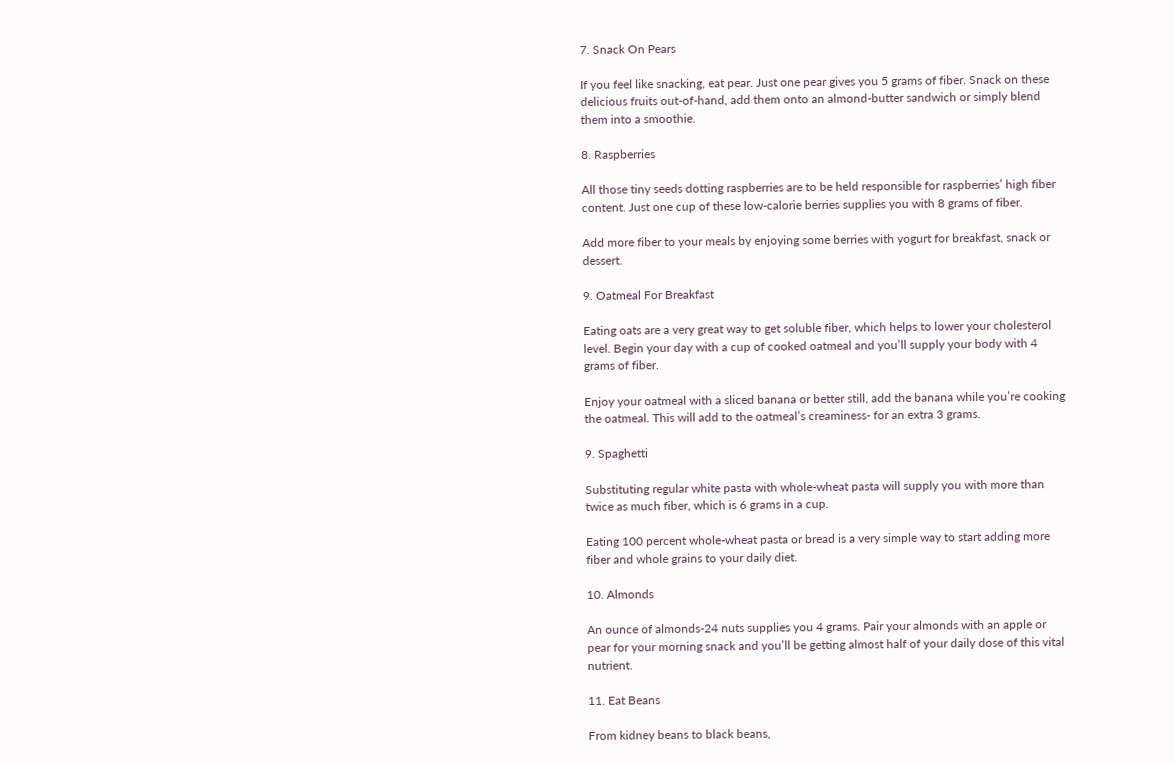7. Snack On Pears

If you feel like snacking, eat pear. Just one pear gives you 5 grams of fiber. Snack on these delicious fruits out-of-hand, add them onto an almond-butter sandwich or simply blend them into a smoothie.

8. Raspberries

All those tiny seeds dotting raspberries are to be held responsible for raspberries’ high fiber content. Just one cup of these low-calorie berries supplies you with 8 grams of fiber.

Add more fiber to your meals by enjoying some berries with yogurt for breakfast, snack or dessert.

9. Oatmeal For Breakfast

Eating oats are a very great way to get soluble fiber, which helps to lower your cholesterol level. Begin your day with a cup of cooked oatmeal and you’ll supply your body with 4 grams of fiber.

Enjoy your oatmeal with a sliced banana or better still, add the banana while you’re cooking the oatmeal. This will add to the oatmeal’s creaminess- for an extra 3 grams.

9. Spaghetti

Substituting regular white pasta with whole-wheat pasta will supply you with more than twice as much fiber, which is 6 grams in a cup.

Eating 100 percent whole-wheat pasta or bread is a very simple way to start adding more fiber and whole grains to your daily diet.

10. Almonds

An ounce of almonds-24 nuts supplies you 4 grams. Pair your almonds with an apple or pear for your morning snack and you’ll be getting almost half of your daily dose of this vital nutrient.

11. Eat Beans

From kidney beans to black beans,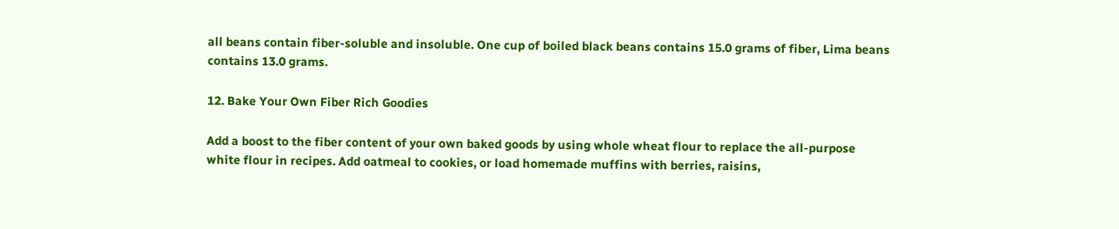all beans contain fiber-soluble and insoluble. One cup of boiled black beans contains 15.0 grams of fiber, Lima beans contains 13.0 grams.

12. Bake Your Own Fiber Rich Goodies

Add a boost to the fiber content of your own baked goods by using whole wheat flour to replace the all-purpose white flour in recipes. Add oatmeal to cookies, or load homemade muffins with berries, raisins,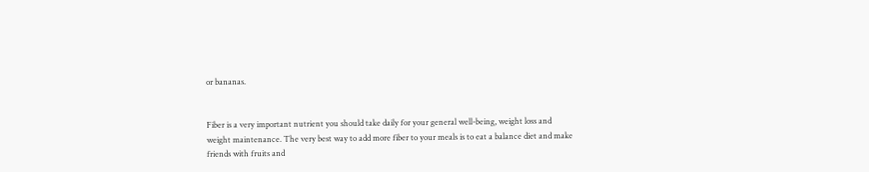or bananas.


Fiber is a very important nutrient you should take daily for your general well-being, weight loss and weight maintenance. The very best way to add more fiber to your meals is to eat a balance diet and make friends with fruits and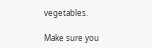vegetables.

Make sure you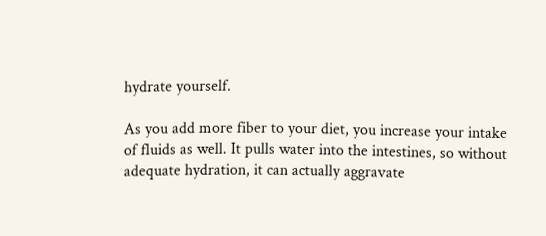hydrate yourself.

As you add more fiber to your diet, you increase your intake of fluids as well. It pulls water into the intestines, so without adequate hydration, it can actually aggravate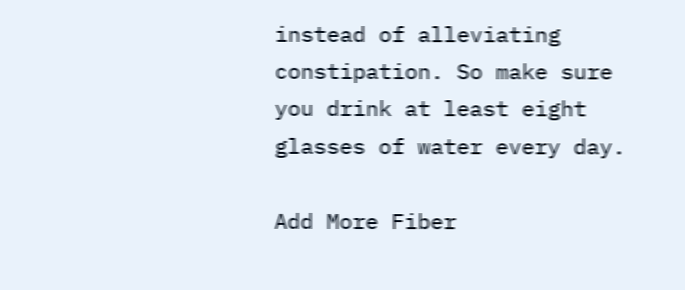instead of alleviating constipation. So make sure you drink at least eight glasses of water every day.

Add More Fiber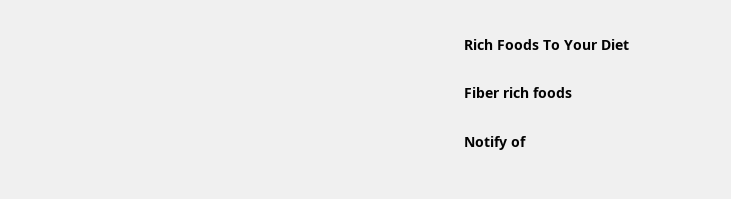Rich Foods To Your Diet

Fiber rich foods

Notify of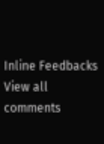Inline Feedbacks
View all comments